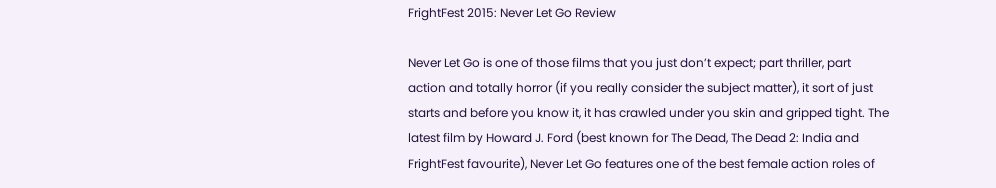FrightFest 2015: Never Let Go Review

Never Let Go is one of those films that you just don’t expect; part thriller, part action and totally horror (if you really consider the subject matter), it sort of just starts and before you know it, it has crawled under you skin and gripped tight. The latest film by Howard J. Ford (best known for The Dead, The Dead 2: India and FrightFest favourite), Never Let Go features one of the best female action roles of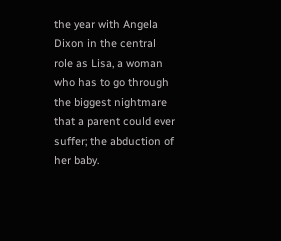the year with Angela Dixon in the central role as Lisa, a woman who has to go through the biggest nightmare that a parent could ever suffer; the abduction of her baby.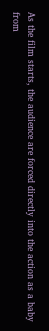As the film starts, the audience are forced directly into the action as a baby from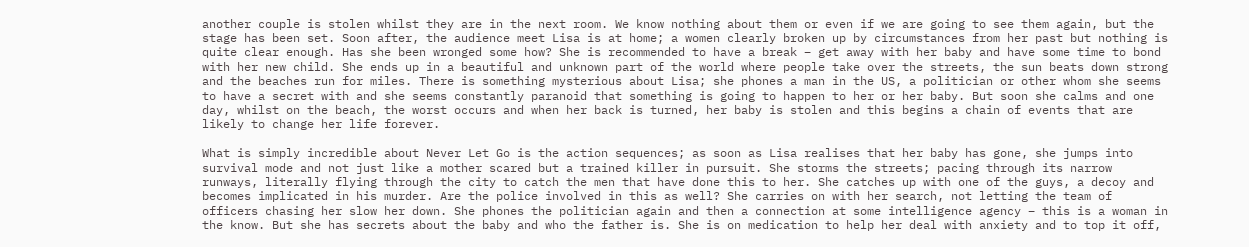another couple is stolen whilst they are in the next room. We know nothing about them or even if we are going to see them again, but the stage has been set. Soon after, the audience meet Lisa is at home; a women clearly broken up by circumstances from her past but nothing is quite clear enough. Has she been wronged some how? She is recommended to have a break – get away with her baby and have some time to bond with her new child. She ends up in a beautiful and unknown part of the world where people take over the streets, the sun beats down strong and the beaches run for miles. There is something mysterious about Lisa; she phones a man in the US, a politician or other whom she seems to have a secret with and she seems constantly paranoid that something is going to happen to her or her baby. But soon she calms and one day, whilst on the beach, the worst occurs and when her back is turned, her baby is stolen and this begins a chain of events that are likely to change her life forever.

What is simply incredible about Never Let Go is the action sequences; as soon as Lisa realises that her baby has gone, she jumps into survival mode and not just like a mother scared but a trained killer in pursuit. She storms the streets; pacing through its narrow runways, literally flying through the city to catch the men that have done this to her. She catches up with one of the guys, a decoy and becomes implicated in his murder. Are the police involved in this as well? She carries on with her search, not letting the team of officers chasing her slow her down. She phones the politician again and then a connection at some intelligence agency – this is a woman in the know. But she has secrets about the baby and who the father is. She is on medication to help her deal with anxiety and to top it off,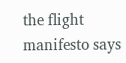the flight manifesto says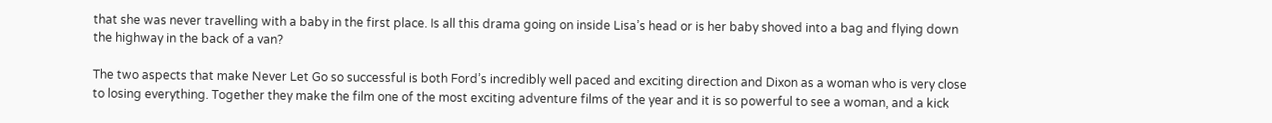that she was never travelling with a baby in the first place. Is all this drama going on inside Lisa’s head or is her baby shoved into a bag and flying down the highway in the back of a van?

The two aspects that make Never Let Go so successful is both Ford’s incredibly well paced and exciting direction and Dixon as a woman who is very close to losing everything. Together they make the film one of the most exciting adventure films of the year and it is so powerful to see a woman, and a kick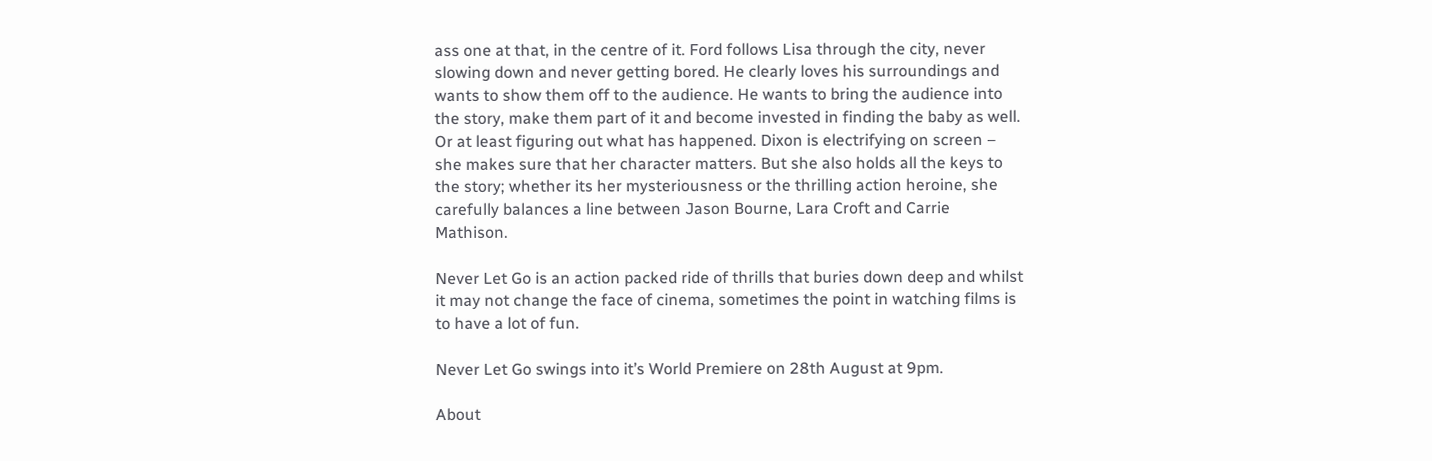ass one at that, in the centre of it. Ford follows Lisa through the city, never slowing down and never getting bored. He clearly loves his surroundings and wants to show them off to the audience. He wants to bring the audience into the story, make them part of it and become invested in finding the baby as well. Or at least figuring out what has happened. Dixon is electrifying on screen – she makes sure that her character matters. But she also holds all the keys to the story; whether its her mysteriousness or the thrilling action heroine, she carefully balances a line between Jason Bourne, Lara Croft and Carrie Mathison.

Never Let Go is an action packed ride of thrills that buries down deep and whilst it may not change the face of cinema, sometimes the point in watching films is to have a lot of fun.

Never Let Go swings into it’s World Premiere on 28th August at 9pm.

About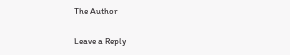The Author

Leave a Reply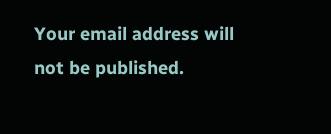Your email address will not be published.